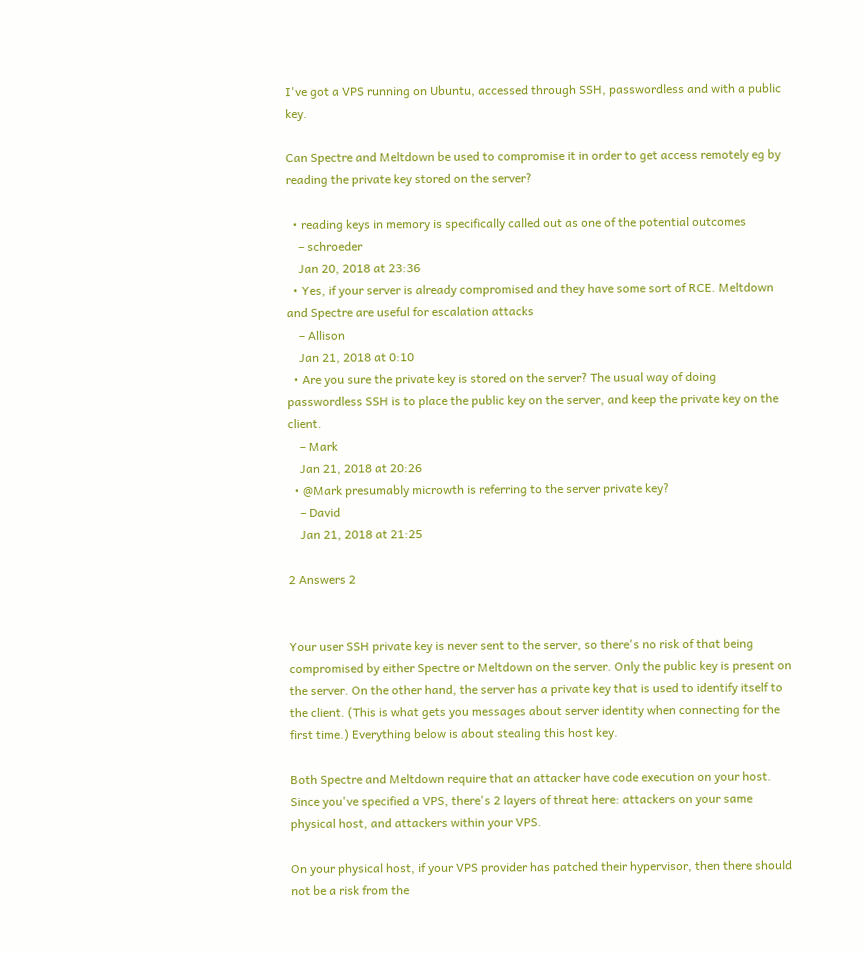I've got a VPS running on Ubuntu, accessed through SSH, passwordless and with a public key.

Can Spectre and Meltdown be used to compromise it in order to get access remotely eg by reading the private key stored on the server?

  • reading keys in memory is specifically called out as one of the potential outcomes
    – schroeder
    Jan 20, 2018 at 23:36
  • Yes, if your server is already compromised and they have some sort of RCE. Meltdown and Spectre are useful for escalation attacks
    – Allison
    Jan 21, 2018 at 0:10
  • Are you sure the private key is stored on the server? The usual way of doing passwordless SSH is to place the public key on the server, and keep the private key on the client.
    – Mark
    Jan 21, 2018 at 20:26
  • @Mark presumably microwth is referring to the server private key?
    – David
    Jan 21, 2018 at 21:25

2 Answers 2


Your user SSH private key is never sent to the server, so there's no risk of that being compromised by either Spectre or Meltdown on the server. Only the public key is present on the server. On the other hand, the server has a private key that is used to identify itself to the client. (This is what gets you messages about server identity when connecting for the first time.) Everything below is about stealing this host key.

Both Spectre and Meltdown require that an attacker have code execution on your host. Since you've specified a VPS, there's 2 layers of threat here: attackers on your same physical host, and attackers within your VPS.

On your physical host, if your VPS provider has patched their hypervisor, then there should not be a risk from the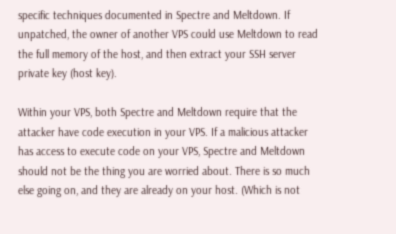specific techniques documented in Spectre and Meltdown. If unpatched, the owner of another VPS could use Meltdown to read the full memory of the host, and then extract your SSH server private key (host key).

Within your VPS, both Spectre and Meltdown require that the attacker have code execution in your VPS. If a malicious attacker has access to execute code on your VPS, Spectre and Meltdown should not be the thing you are worried about. There is so much else going on, and they are already on your host. (Which is not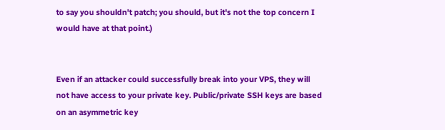to say you shouldn't patch; you should, but it's not the top concern I would have at that point.)


Even if an attacker could successfully break into your VPS, they will not have access to your private key. Public/private SSH keys are based on an asymmetric key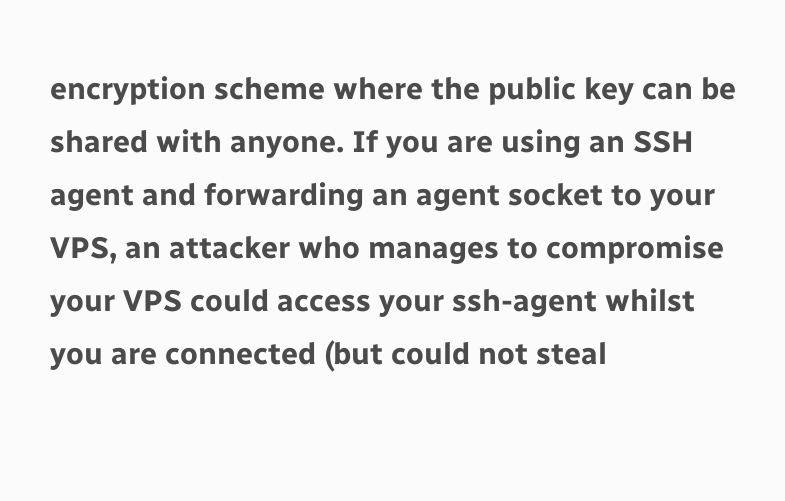encryption scheme where the public key can be shared with anyone. If you are using an SSH agent and forwarding an agent socket to your VPS, an attacker who manages to compromise your VPS could access your ssh-agent whilst you are connected (but could not steal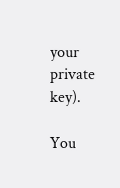your private key).

You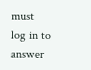must log in to answer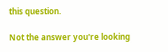this question.

Not the answer you're looking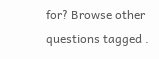for? Browse other questions tagged .